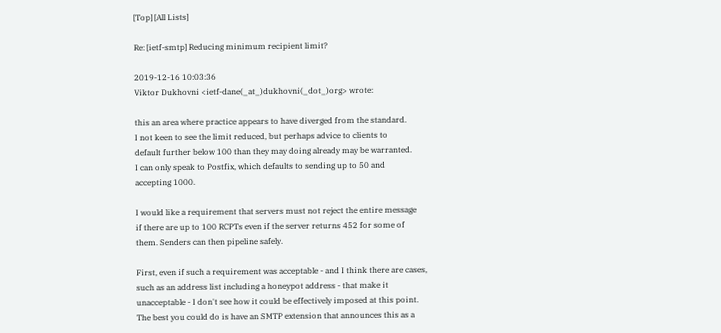[Top] [All Lists]

Re: [ietf-smtp] Reducing minimum recipient limit?

2019-12-16 10:03:36
Viktor Dukhovni <ietf-dane(_at_)dukhovni(_dot_)org> wrote:

this an area where practice appears to have diverged from the standard.
I not keen to see the limit reduced, but perhaps advice to clients to
default further below 100 than they may doing already may be warranted.
I can only speak to Postfix, which defaults to sending up to 50 and
accepting 1000.

I would like a requirement that servers must not reject the entire message
if there are up to 100 RCPTs even if the server returns 452 for some of
them. Senders can then pipeline safely.

First, even if such a requirement was acceptable - and I think there are cases,
such as an address list including a honeypot address - that make it
unacceptable - I don't see how it could be effectively imposed at this point.
The best you could do is have an SMTP extension that announces this as a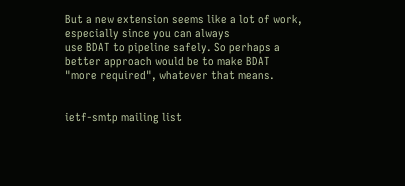But a new extension seems like a lot of work, especially since you can always
use BDAT to pipeline safely. So perhaps a better approach would be to make BDAT
"more required", whatever that means.


ietf-smtp mailing list